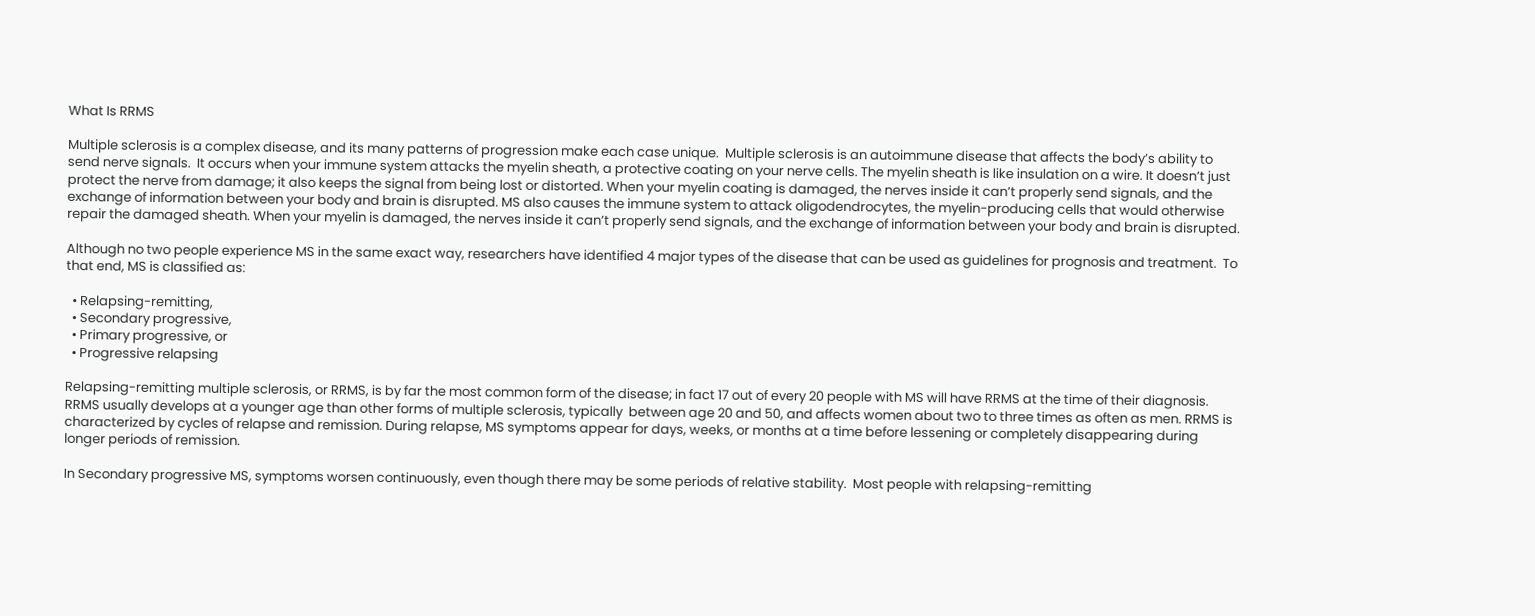What Is RRMS

Multiple sclerosis is a complex disease, and its many patterns of progression make each case unique.  Multiple sclerosis is an autoimmune disease that affects the body’s ability to send nerve signals.  It occurs when your immune system attacks the myelin sheath, a protective coating on your nerve cells. The myelin sheath is like insulation on a wire. It doesn’t just protect the nerve from damage; it also keeps the signal from being lost or distorted. When your myelin coating is damaged, the nerves inside it can’t properly send signals, and the exchange of information between your body and brain is disrupted. MS also causes the immune system to attack oligodendrocytes, the myelin-producing cells that would otherwise repair the damaged sheath. When your myelin is damaged, the nerves inside it can’t properly send signals, and the exchange of information between your body and brain is disrupted.

Although no two people experience MS in the same exact way, researchers have identified 4 major types of the disease that can be used as guidelines for prognosis and treatment.  To that end, MS is classified as:

  • Relapsing-remitting,
  • Secondary progressive,
  • Primary progressive, or
  • Progressive relapsing

Relapsing-remitting multiple sclerosis, or RRMS, is by far the most common form of the disease; in fact 17 out of every 20 people with MS will have RRMS at the time of their diagnosis. RRMS usually develops at a younger age than other forms of multiple sclerosis, typically  between age 20 and 50, and affects women about two to three times as often as men. RRMS is characterized by cycles of relapse and remission. During relapse, MS symptoms appear for days, weeks, or months at a time before lessening or completely disappearing during longer periods of remission.

In Secondary progressive MS, symptoms worsen continuously, even though there may be some periods of relative stability.  Most people with relapsing-remitting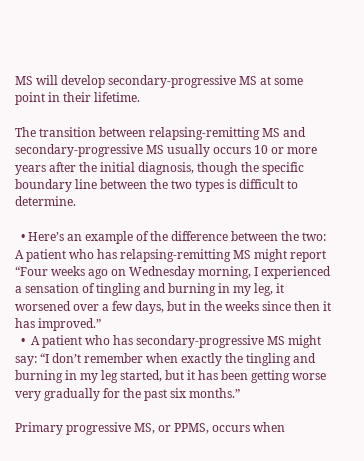MS will develop secondary-progressive MS at some point in their lifetime.

The transition between relapsing-remitting MS and secondary-progressive MS usually occurs 10 or more years after the initial diagnosis, though the specific boundary line between the two types is difficult to determine.

  • Here’s an example of the difference between the two: A patient who has relapsing-remitting MS might report “Four weeks ago on Wednesday morning, I experienced a sensation of tingling and burning in my leg, it worsened over a few days, but in the weeks since then it has improved.”
  •  A patient who has secondary-progressive MS might say: “I don’t remember when exactly the tingling and burning in my leg started, but it has been getting worse very gradually for the past six months.”

Primary progressive MS, or PPMS, occurs when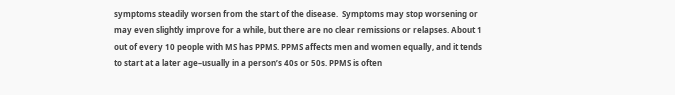symptoms steadily worsen from the start of the disease.  Symptoms may stop worsening or may even slightly improve for a while, but there are no clear remissions or relapses. About 1 out of every 10 people with MS has PPMS. PPMS affects men and women equally, and it tends to start at a later age–usually in a person’s 40s or 50s. PPMS is often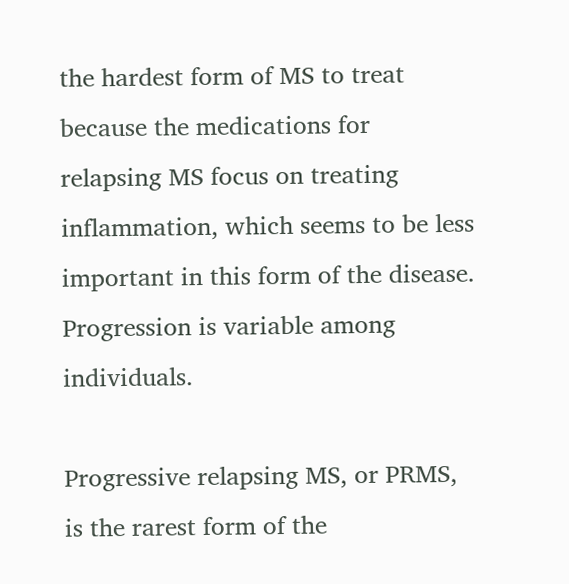the hardest form of MS to treat because the medications for relapsing MS focus on treating inflammation, which seems to be less important in this form of the disease.  Progression is variable among individuals.

Progressive relapsing MS, or PRMS, is the rarest form of the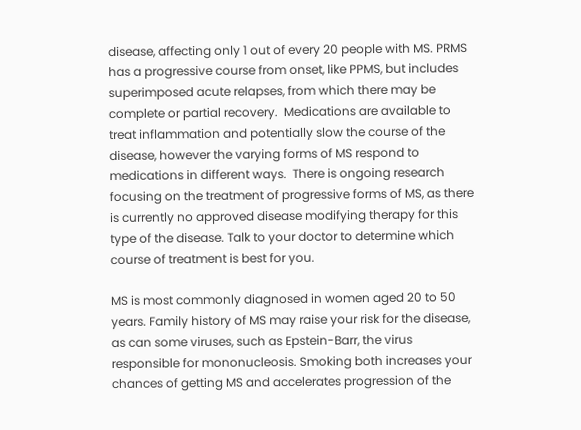disease, affecting only 1 out of every 20 people with MS. PRMS has a progressive course from onset, like PPMS, but includes superimposed acute relapses, from which there may be complete or partial recovery.  Medications are available to treat inflammation and potentially slow the course of the disease, however the varying forms of MS respond to medications in different ways.  There is ongoing research focusing on the treatment of progressive forms of MS, as there is currently no approved disease modifying therapy for this type of the disease. Talk to your doctor to determine which course of treatment is best for you.

MS is most commonly diagnosed in women aged 20 to 50 years. Family history of MS may raise your risk for the disease, as can some viruses, such as Epstein-Barr, the virus responsible for mononucleosis. Smoking both increases your chances of getting MS and accelerates progression of the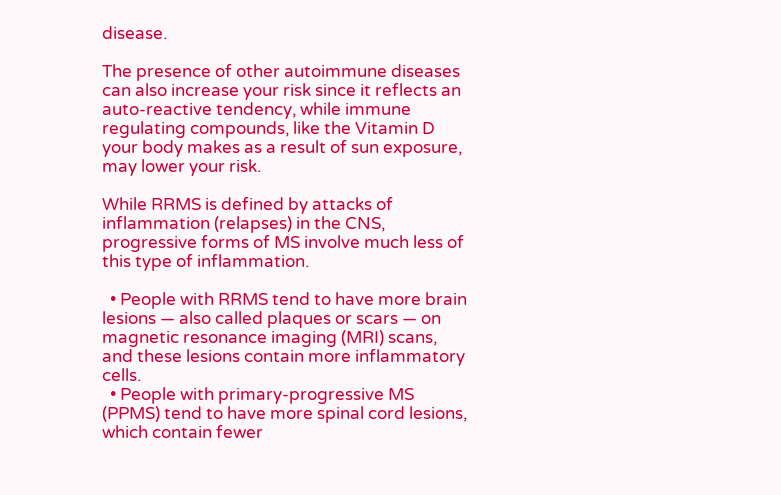disease.

The presence of other autoimmune diseases can also increase your risk since it reflects an auto-reactive tendency, while immune regulating compounds, like the Vitamin D your body makes as a result of sun exposure, may lower your risk.

While RRMS is defined by attacks of inflammation (relapses) in the CNS, progressive forms of MS involve much less of this type of inflammation.

  • People with RRMS tend to have more brain lesions — also called plaques or scars — on magnetic resonance imaging (MRI) scans, and these lesions contain more inflammatory cells.
  • People with primary-progressive MS (PPMS) tend to have more spinal cord lesions, which contain fewer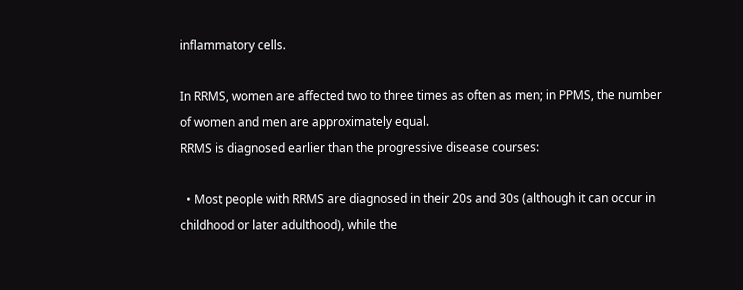inflammatory cells.

In RRMS, women are affected two to three times as often as men; in PPMS, the number of women and men are approximately equal.
RRMS is diagnosed earlier than the progressive disease courses:

  • Most people with RRMS are diagnosed in their 20s and 30s (although it can occur in childhood or later adulthood), while the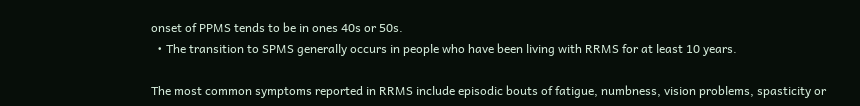onset of PPMS tends to be in ones 40s or 50s.
  • The transition to SPMS generally occurs in people who have been living with RRMS for at least 10 years.

The most common symptoms reported in RRMS include episodic bouts of fatigue, numbness, vision problems, spasticity or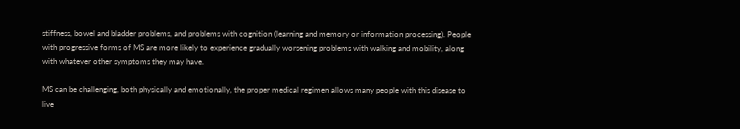stiffness, bowel and bladder problems, and problems with cognition (learning and memory or information processing). People with progressive forms of MS are more likely to experience gradually worsening problems with walking and mobility, along with whatever other symptoms they may have.

MS can be challenging, both physically and emotionally, the proper medical regimen allows many people with this disease to live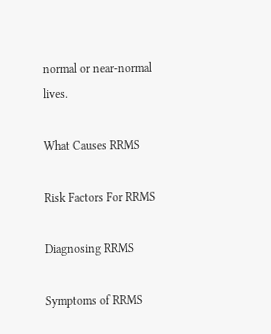normal or near-normal lives.

What Causes RRMS

Risk Factors For RRMS

Diagnosing RRMS

Symptoms of RRMS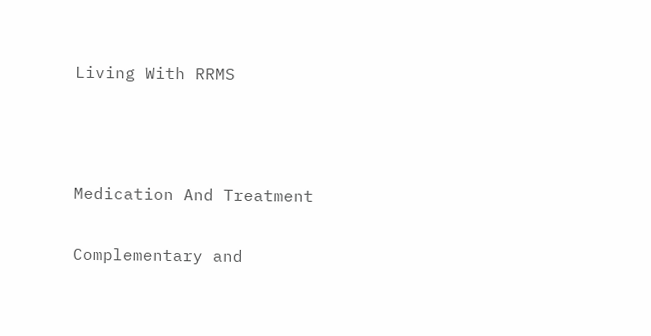Living With RRMS



Medication And Treatment

Complementary and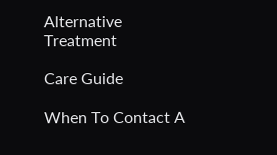Alternative Treatment

Care Guide

When To Contact A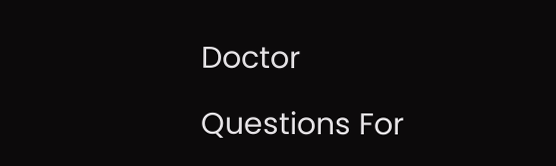Doctor

Questions For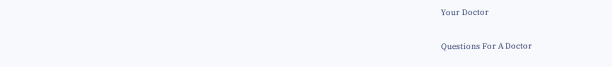Your Doctor

Questions For A Doctor